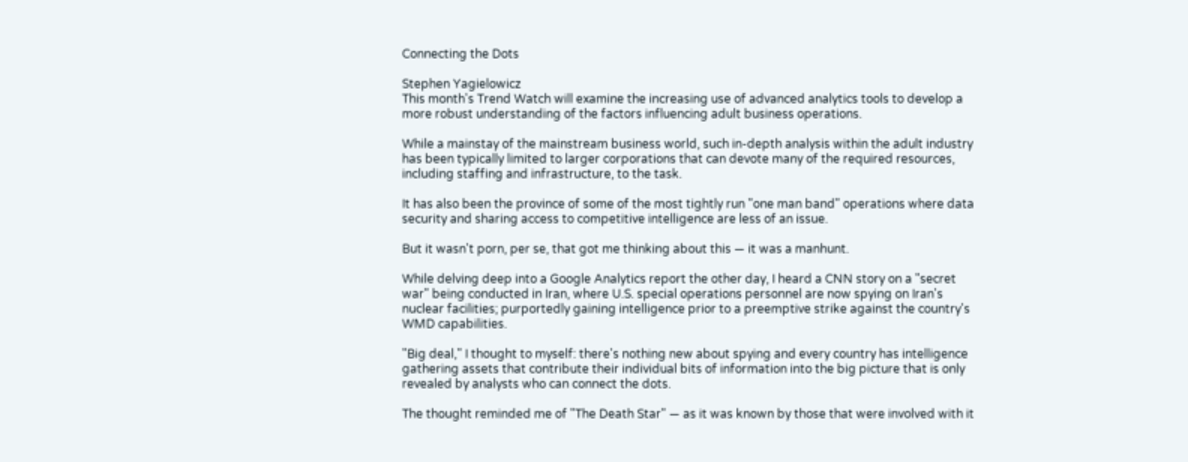Connecting the Dots

Stephen Yagielowicz
This month's Trend Watch will examine the increasing use of advanced analytics tools to develop a more robust understanding of the factors influencing adult business operations.

While a mainstay of the mainstream business world, such in-depth analysis within the adult industry has been typically limited to larger corporations that can devote many of the required resources, including staffing and infrastructure, to the task.

It has also been the province of some of the most tightly run "one man band" operations where data security and sharing access to competitive intelligence are less of an issue.

But it wasn't porn, per se, that got me thinking about this — it was a manhunt.

While delving deep into a Google Analytics report the other day, I heard a CNN story on a "secret war" being conducted in Iran, where U.S. special operations personnel are now spying on Iran's nuclear facilities; purportedly gaining intelligence prior to a preemptive strike against the country's WMD capabilities.

"Big deal," I thought to myself: there's nothing new about spying and every country has intelligence gathering assets that contribute their individual bits of information into the big picture that is only revealed by analysts who can connect the dots.

The thought reminded me of "The Death Star" — as it was known by those that were involved with it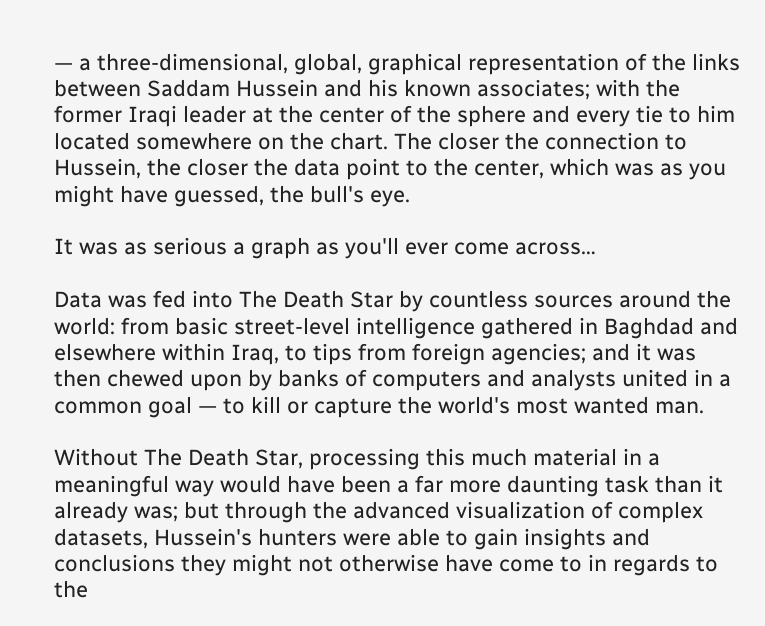— a three-dimensional, global, graphical representation of the links between Saddam Hussein and his known associates; with the former Iraqi leader at the center of the sphere and every tie to him located somewhere on the chart. The closer the connection to Hussein, the closer the data point to the center, which was as you might have guessed, the bull's eye.

It was as serious a graph as you'll ever come across…

Data was fed into The Death Star by countless sources around the world: from basic street-level intelligence gathered in Baghdad and elsewhere within Iraq, to tips from foreign agencies; and it was then chewed upon by banks of computers and analysts united in a common goal — to kill or capture the world's most wanted man.

Without The Death Star, processing this much material in a meaningful way would have been a far more daunting task than it already was; but through the advanced visualization of complex datasets, Hussein's hunters were able to gain insights and conclusions they might not otherwise have come to in regards to the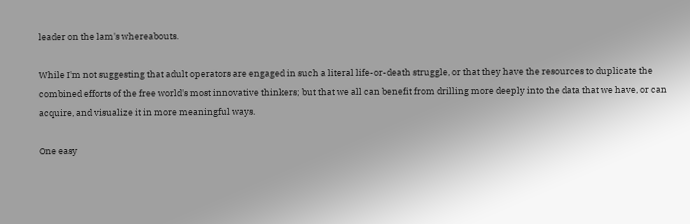leader on the lam's whereabouts.

While I'm not suggesting that adult operators are engaged in such a literal life-or-death struggle, or that they have the resources to duplicate the combined efforts of the free world's most innovative thinkers; but that we all can benefit from drilling more deeply into the data that we have, or can acquire, and visualize it in more meaningful ways.

One easy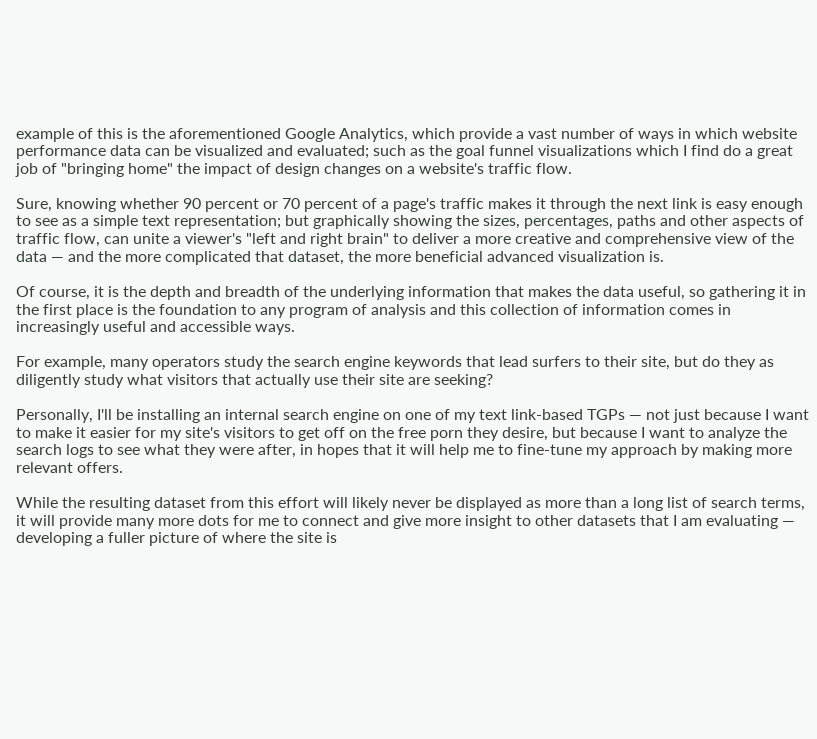example of this is the aforementioned Google Analytics, which provide a vast number of ways in which website performance data can be visualized and evaluated; such as the goal funnel visualizations which I find do a great job of "bringing home" the impact of design changes on a website's traffic flow.

Sure, knowing whether 90 percent or 70 percent of a page's traffic makes it through the next link is easy enough to see as a simple text representation; but graphically showing the sizes, percentages, paths and other aspects of traffic flow, can unite a viewer's "left and right brain" to deliver a more creative and comprehensive view of the data — and the more complicated that dataset, the more beneficial advanced visualization is.

Of course, it is the depth and breadth of the underlying information that makes the data useful, so gathering it in the first place is the foundation to any program of analysis and this collection of information comes in increasingly useful and accessible ways.

For example, many operators study the search engine keywords that lead surfers to their site, but do they as diligently study what visitors that actually use their site are seeking?

Personally, I'll be installing an internal search engine on one of my text link-based TGPs — not just because I want to make it easier for my site's visitors to get off on the free porn they desire, but because I want to analyze the search logs to see what they were after, in hopes that it will help me to fine-tune my approach by making more relevant offers.

While the resulting dataset from this effort will likely never be displayed as more than a long list of search terms, it will provide many more dots for me to connect and give more insight to other datasets that I am evaluating — developing a fuller picture of where the site is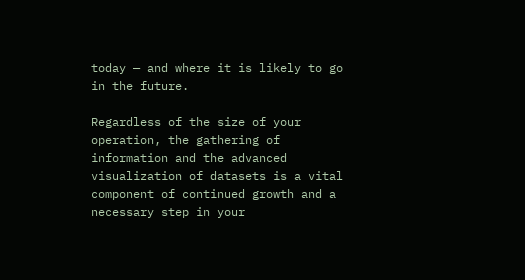today — and where it is likely to go in the future.

Regardless of the size of your operation, the gathering of information and the advanced visualization of datasets is a vital component of continued growth and a necessary step in your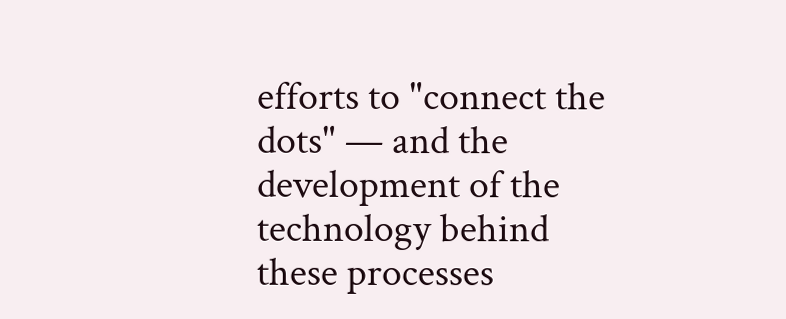efforts to "connect the dots" — and the development of the technology behind these processes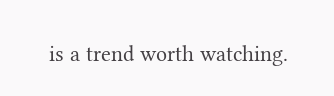is a trend worth watching.